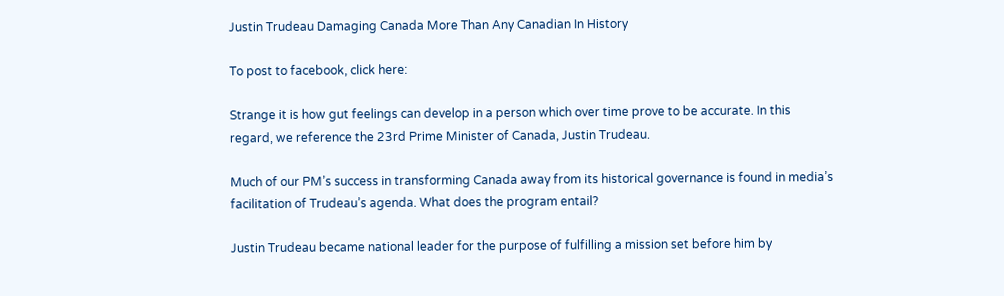Justin Trudeau Damaging Canada More Than Any Canadian In History

To post to facebook, click here:

Strange it is how gut feelings can develop in a person which over time prove to be accurate. In this regard, we reference the 23rd Prime Minister of Canada, Justin Trudeau.

Much of our PM’s success in transforming Canada away from its historical governance is found in media’s facilitation of Trudeau’s agenda. What does the program entail?

Justin Trudeau became national leader for the purpose of fulfilling a mission set before him by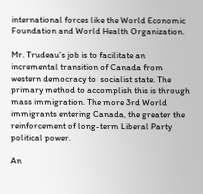international forces like the World Economic Foundation and World Health Organization.

Mr. Trudeau’s job is to facilitate an incremental transition of Canada from western democracy to  socialist state. The primary method to accomplish this is through mass immigration. The more 3rd World immigrants entering Canada, the greater the reinforcement of long-term Liberal Party political power.

An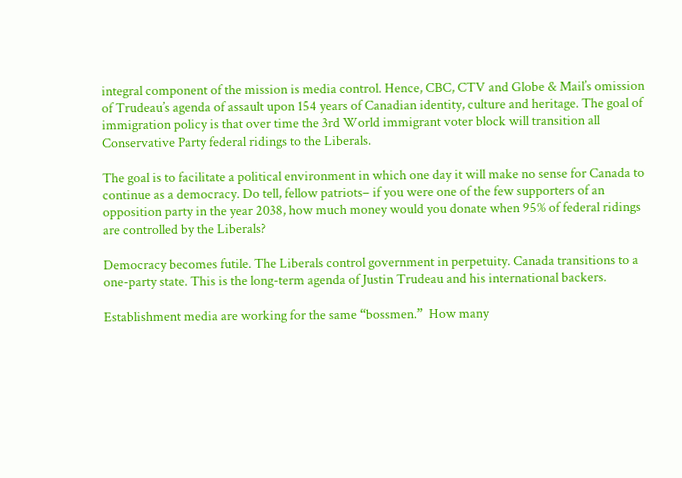integral component of the mission is media control. Hence, CBC, CTV and Globe & Mail’s omission of Trudeau’s agenda of assault upon 154 years of Canadian identity, culture and heritage. The goal of immigration policy is that over time the 3rd World immigrant voter block will transition all Conservative Party federal ridings to the Liberals.

The goal is to facilitate a political environment in which one day it will make no sense for Canada to continue as a democracy. Do tell, fellow patriots– if you were one of the few supporters of an opposition party in the year 2038, how much money would you donate when 95% of federal ridings are controlled by the Liberals?

Democracy becomes futile. The Liberals control government in perpetuity. Canada transitions to a one-party state. This is the long-term agenda of Justin Trudeau and his international backers.

Establishment media are working for the same “bossmen.”  How many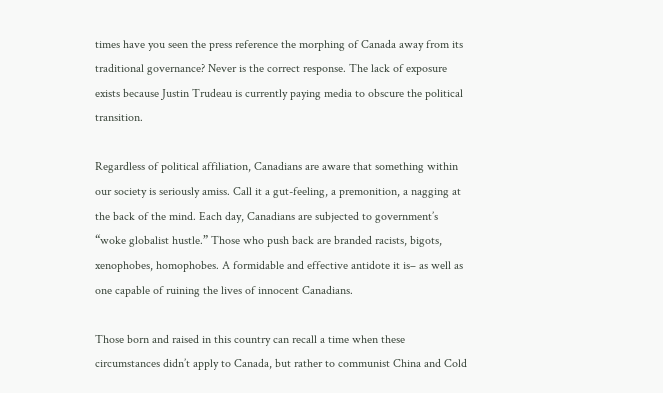times have you seen the press reference the morphing of Canada away from its traditional governance? Never is the correct response. The lack of exposure exists because Justin Trudeau is currently paying media to obscure the political transition.

Regardless of political affiliation, Canadians are aware that something within our society is seriously amiss. Call it a gut-feeling, a premonition, a nagging at the back of the mind. Each day, Canadians are subjected to government’s “woke globalist hustle.” Those who push back are branded racists, bigots, xenophobes, homophobes. A formidable and effective antidote it is– as well as one capable of ruining the lives of innocent Canadians.

Those born and raised in this country can recall a time when these circumstances didn’t apply to Canada, but rather to communist China and Cold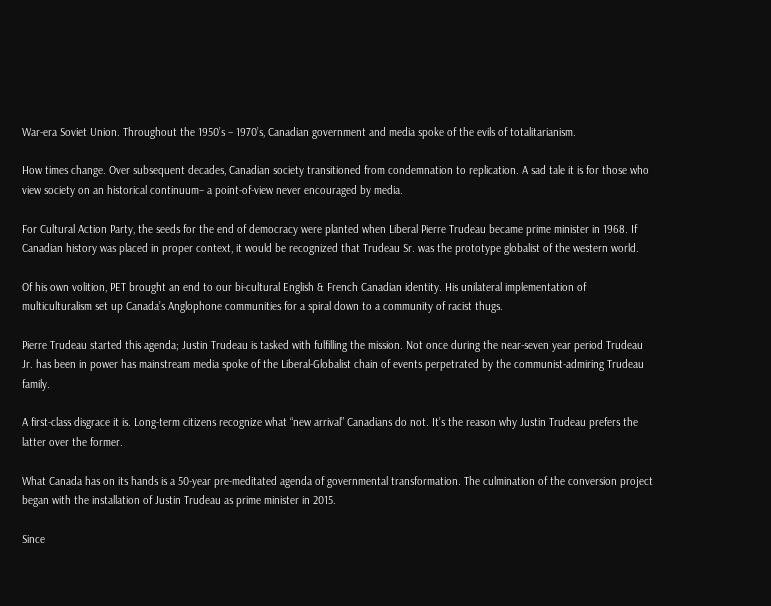War-era Soviet Union. Throughout the 1950’s – 1970’s, Canadian government and media spoke of the evils of totalitarianism.

How times change. Over subsequent decades, Canadian society transitioned from condemnation to replication. A sad tale it is for those who view society on an historical continuum– a point-of-view never encouraged by media.

For Cultural Action Party, the seeds for the end of democracy were planted when Liberal Pierre Trudeau became prime minister in 1968. If Canadian history was placed in proper context, it would be recognized that Trudeau Sr. was the prototype globalist of the western world.

Of his own volition, PET brought an end to our bi-cultural English & French Canadian identity. His unilateral implementation of multiculturalism set up Canada’s Anglophone communities for a spiral down to a community of racist thugs.

Pierre Trudeau started this agenda; Justin Trudeau is tasked with fulfilling the mission. Not once during the near-seven year period Trudeau Jr. has been in power has mainstream media spoke of the Liberal-Globalist chain of events perpetrated by the communist-admiring Trudeau family.

A first-class disgrace it is. Long-term citizens recognize what “new arrival” Canadians do not. It’s the reason why Justin Trudeau prefers the latter over the former.

What Canada has on its hands is a 50-year pre-meditated agenda of governmental transformation. The culmination of the conversion project began with the installation of Justin Trudeau as prime minister in 2015.

Since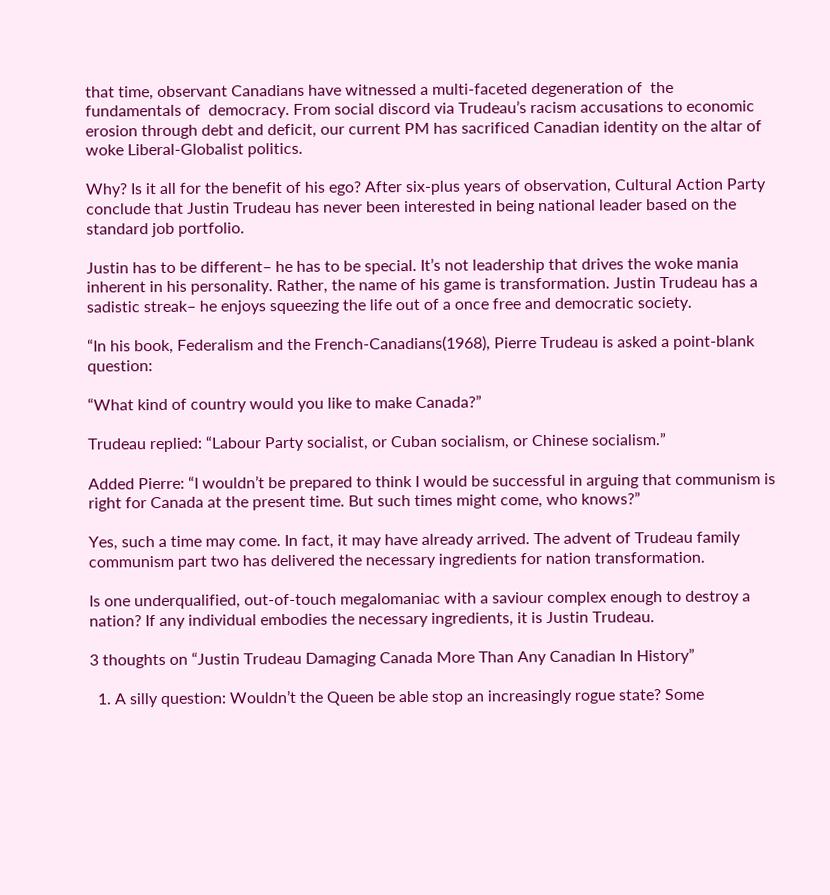that time, observant Canadians have witnessed a multi-faceted degeneration of  the fundamentals of  democracy. From social discord via Trudeau’s racism accusations to economic erosion through debt and deficit, our current PM has sacrificed Canadian identity on the altar of woke Liberal-Globalist politics.

Why? Is it all for the benefit of his ego? After six-plus years of observation, Cultural Action Party conclude that Justin Trudeau has never been interested in being national leader based on the standard job portfolio.

Justin has to be different– he has to be special. It’s not leadership that drives the woke mania inherent in his personality. Rather, the name of his game is transformation. Justin Trudeau has a sadistic streak– he enjoys squeezing the life out of a once free and democratic society.

“In his book, Federalism and the French-Canadians(1968), Pierre Trudeau is asked a point-blank question:

“What kind of country would you like to make Canada?”

Trudeau replied: “Labour Party socialist, or Cuban socialism, or Chinese socialism.”

Added Pierre: “I wouldn’t be prepared to think I would be successful in arguing that communism is right for Canada at the present time. But such times might come, who knows?”

Yes, such a time may come. In fact, it may have already arrived. The advent of Trudeau family communism part two has delivered the necessary ingredients for nation transformation.

Is one underqualified, out-of-touch megalomaniac with a saviour complex enough to destroy a nation? If any individual embodies the necessary ingredients, it is Justin Trudeau.

3 thoughts on “Justin Trudeau Damaging Canada More Than Any Canadian In History”

  1. A silly question: Wouldn’t the Queen be able stop an increasingly rogue state? Some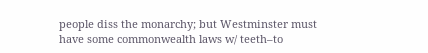people diss the monarchy; but Westminster must have some commonwealth laws w/ teeth–to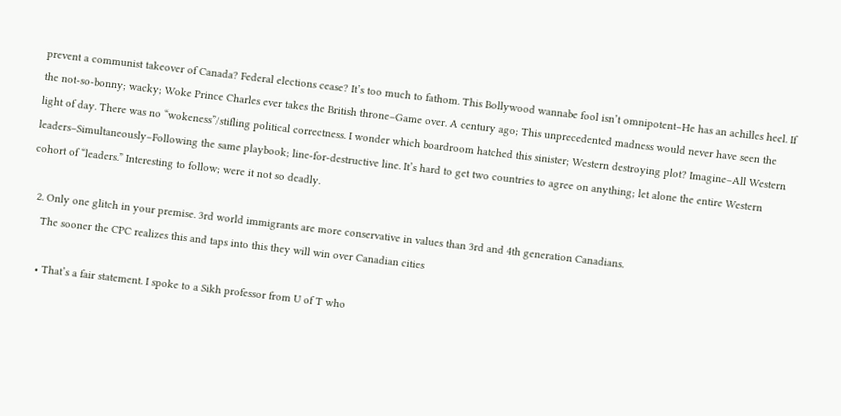prevent a communist takeover of Canada? Federal elections cease? It’s too much to fathom. This Bollywood wannabe fool isn’t omnipotent–He has an achilles heel. If the not-so-bonny; wacky; Woke Prince Charles ever takes the British throne–Game over. A century ago; This unprecedented madness would never have seen the light of day. There was no “wokeness”/stifling political correctness. I wonder which boardroom hatched this sinister; Western destroying plot? Imagine–All Western leaders–Simultaneously–Following the same playbook; line-for-destructive line. It’s hard to get two countries to agree on anything; let alone the entire Western cohort of “leaders.” Interesting to follow; were it not so deadly.

  2. Only one glitch in your premise. 3rd world immigrants are more conservative in values than 3rd and 4th generation Canadians.
    The sooner the CPC realizes this and taps into this they will win over Canadian cities

    • That’s a fair statement. I spoke to a Sikh professor from U of T who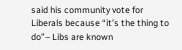said his community vote for Liberals because “it’s the thing to do”– Libs are known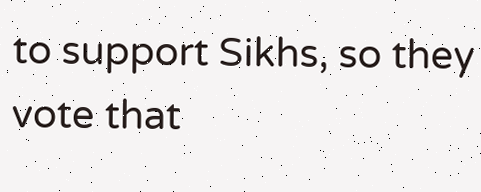to support Sikhs, so they vote that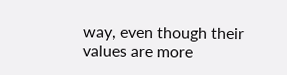way, even though their values are more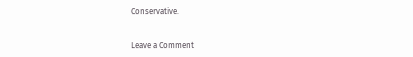Conservative.


Leave a Comment